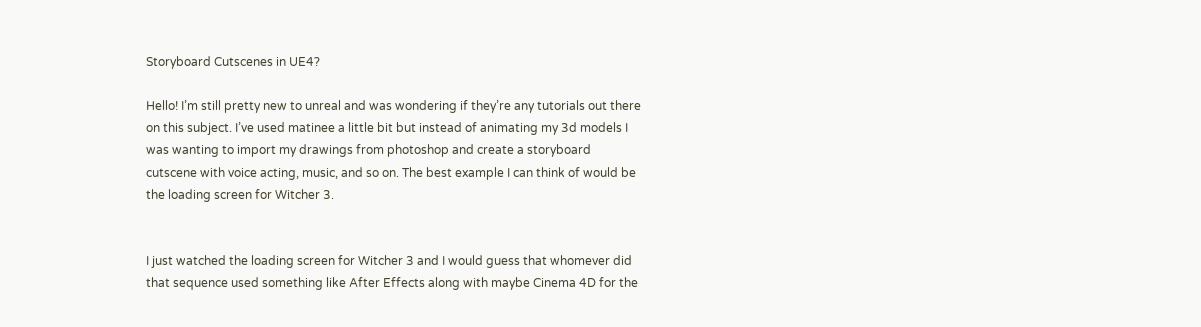Storyboard Cutscenes in UE4?

Hello! I’m still pretty new to unreal and was wondering if they’re any tutorials out there on this subject. I’ve used matinee a little bit but instead of animating my 3d models I was wanting to import my drawings from photoshop and create a storyboard cutscene with voice acting, music, and so on. The best example I can think of would be the loading screen for Witcher 3.


I just watched the loading screen for Witcher 3 and I would guess that whomever did that sequence used something like After Effects along with maybe Cinema 4D for the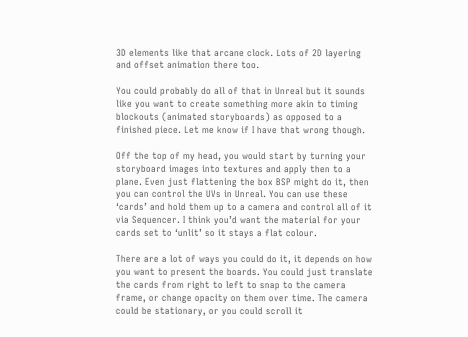3D elements like that arcane clock. Lots of 2D layering and offset animation there too.

You could probably do all of that in Unreal but it sounds like you want to create something more akin to timing blockouts (animated storyboards) as opposed to a finished piece. Let me know if I have that wrong though.

Off the top of my head, you would start by turning your storyboard images into textures and apply then to a plane. Even just flattening the box BSP might do it, then you can control the UVs in Unreal. You can use these ‘cards’ and hold them up to a camera and control all of it via Sequencer. I think you’d want the material for your cards set to ‘unlit’ so it stays a flat colour.

There are a lot of ways you could do it, it depends on how you want to present the boards. You could just translate the cards from right to left to snap to the camera frame, or change opacity on them over time. The camera could be stationary, or you could scroll it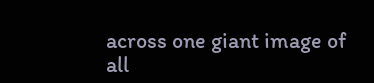across one giant image of all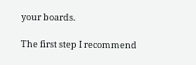your boards.

The first step I recommend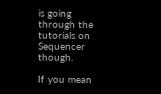is going through the tutorials on Sequencer though.

If you mean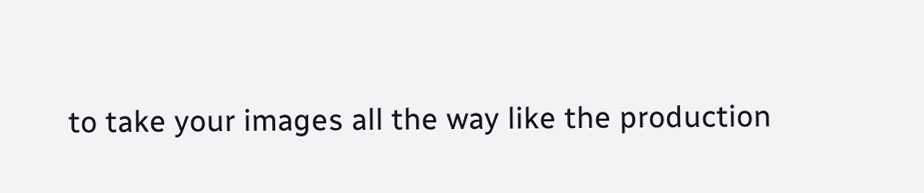to take your images all the way like the production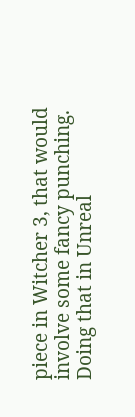piece in Witcher 3, that would involve some fancy punching. Doing that in Unreal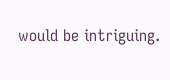would be intriguing.